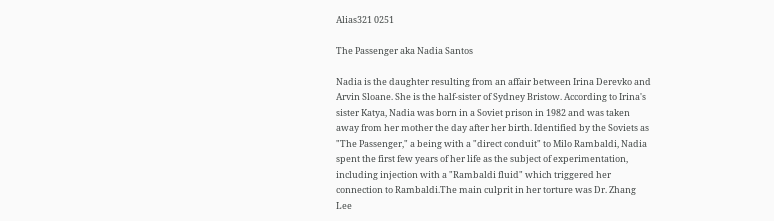Alias321 0251

The Passenger aka Nadia Santos

Nadia is the daughter resulting from an affair between Irina Derevko and Arvin Sloane. She is the half-sister of Sydney Bristow. According to Irina's sister Katya, Nadia was born in a Soviet prison in 1982 and was taken away from her mother the day after her birth. Identified by the Soviets as "The Passenger," a being with a "direct conduit" to Milo Rambaldi, Nadia spent the first few years of her life as the subject of experimentation, including injection with a "Rambaldi fluid" which triggered her connection to Rambaldi.The main culprit in her torture was Dr. Zhang Lee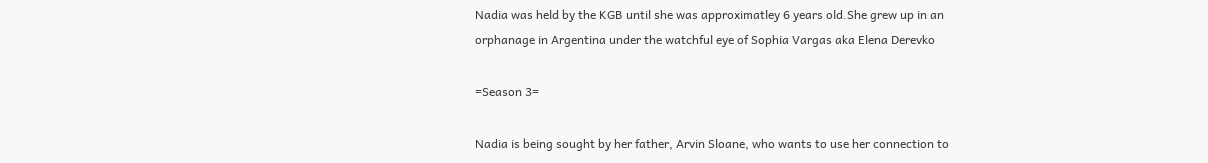Nadia was held by the KGB until she was approximatley 6 years old.She grew up in an orphanage in Argentina under the watchful eye of Sophia Vargas aka Elena Derevko

=Season 3=

Nadia is being sought by her father, Arvin Sloane, who wants to use her connection to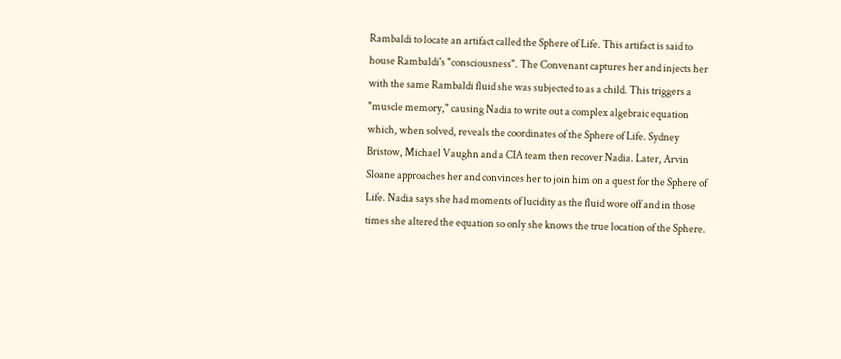Rambaldi to locate an artifact called the Sphere of Life. This artifact is said to house Rambaldi's "consciousness". The Convenant captures her and injects her with the same Rambaldi fluid she was subjected to as a child. This triggers a "muscle memory," causing Nadia to write out a complex algebraic equation which, when solved, reveals the coordinates of the Sphere of Life. Sydney Bristow, Michael Vaughn and a CIA team then recover Nadia. Later, Arvin Sloane approaches her and convinces her to join him on a quest for the Sphere of Life. Nadia says she had moments of lucidity as the fluid wore off and in those times she altered the equation so only she knows the true location of the Sphere.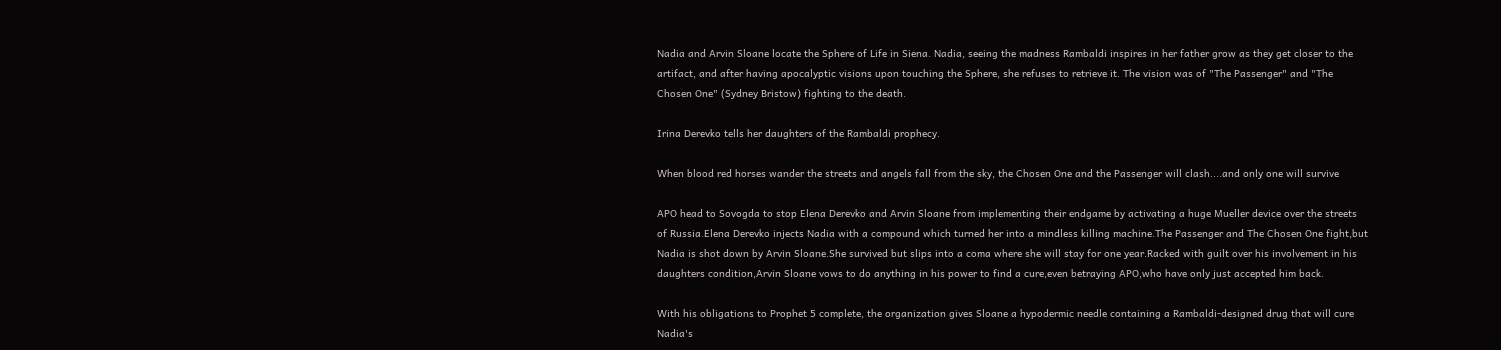Nadia and Arvin Sloane locate the Sphere of Life in Siena. Nadia, seeing the madness Rambaldi inspires in her father grow as they get closer to the artifact, and after having apocalyptic visions upon touching the Sphere, she refuses to retrieve it. The vision was of "The Passenger" and "The Chosen One" (Sydney Bristow) fighting to the death.

Irina Derevko tells her daughters of the Rambaldi prophecy.

When blood red horses wander the streets and angels fall from the sky, the Chosen One and the Passenger will clash....and only one will survive

APO head to Sovogda to stop Elena Derevko and Arvin Sloane from implementing their endgame by activating a huge Mueller device over the streets of Russia.Elena Derevko injects Nadia with a compound which turned her into a mindless killing machine.The Passenger and The Chosen One fight,but Nadia is shot down by Arvin Sloane.She survived but slips into a coma where she will stay for one year.Racked with guilt over his involvement in his daughters condition,Arvin Sloane vows to do anything in his power to find a cure,even betraying APO,who have only just accepted him back.

With his obligations to Prophet 5 complete, the organization gives Sloane a hypodermic needle containing a Rambaldi-designed drug that will cure Nadia's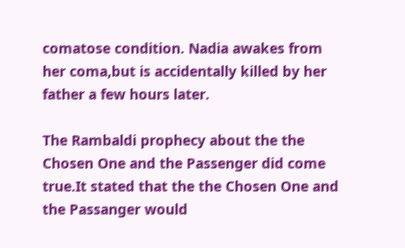comatose condition. Nadia awakes from her coma,but is accidentally killed by her father a few hours later.

The Rambaldi prophecy about the the Chosen One and the Passenger did come true.It stated that the the Chosen One and the Passanger would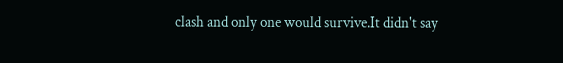clash and only one would survive.It didn't say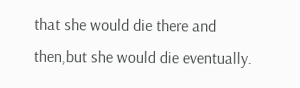that she would die there and then,but she would die eventually.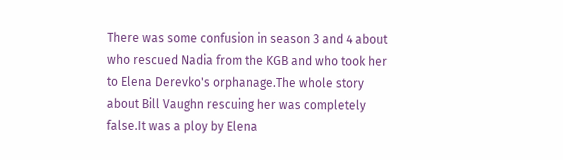There was some confusion in season 3 and 4 about who rescued Nadia from the KGB and who took her to Elena Derevko's orphanage.The whole story about Bill Vaughn rescuing her was completely false.It was a ploy by Elena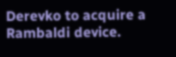Derevko to acquire a Rambaldi device.